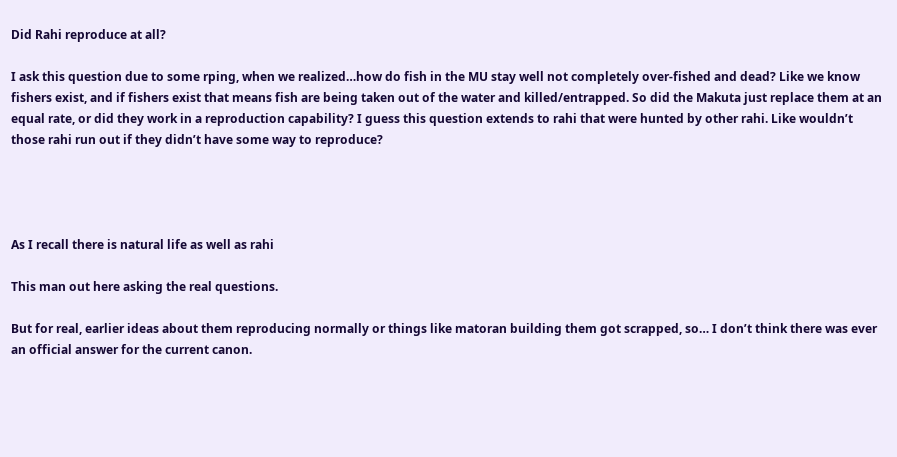Did Rahi reproduce at all?

I ask this question due to some rping, when we realized…how do fish in the MU stay well not completely over-fished and dead? Like we know fishers exist, and if fishers exist that means fish are being taken out of the water and killed/entrapped. So did the Makuta just replace them at an equal rate, or did they work in a reproduction capability? I guess this question extends to rahi that were hunted by other rahi. Like wouldn’t those rahi run out if they didn’t have some way to reproduce?




As I recall there is natural life as well as rahi

This man out here asking the real questions.

But for real, earlier ideas about them reproducing normally or things like matoran building them got scrapped, so… I don’t think there was ever an official answer for the current canon.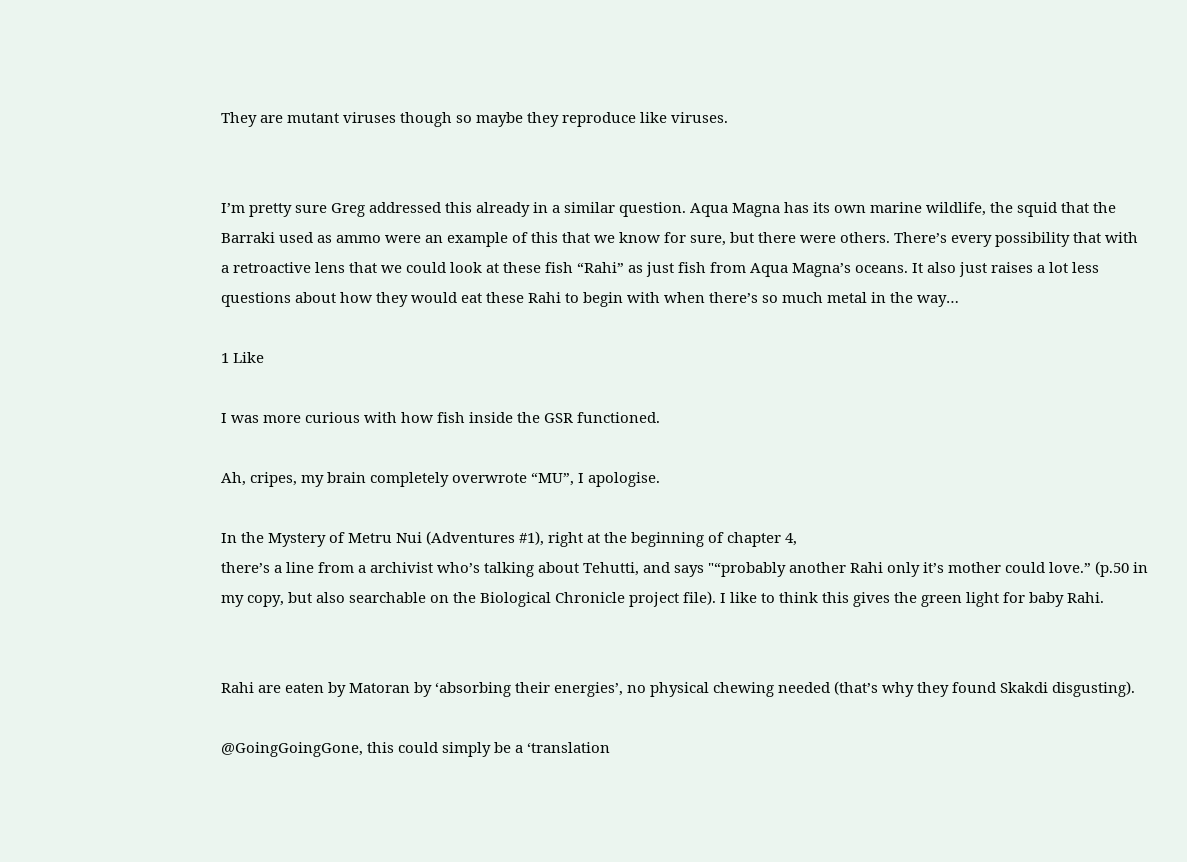They are mutant viruses though so maybe they reproduce like viruses.


I’m pretty sure Greg addressed this already in a similar question. Aqua Magna has its own marine wildlife, the squid that the Barraki used as ammo were an example of this that we know for sure, but there were others. There’s every possibility that with a retroactive lens that we could look at these fish “Rahi” as just fish from Aqua Magna’s oceans. It also just raises a lot less questions about how they would eat these Rahi to begin with when there’s so much metal in the way…

1 Like

I was more curious with how fish inside the GSR functioned.

Ah, cripes, my brain completely overwrote “MU”, I apologise.

In the Mystery of Metru Nui (Adventures #1), right at the beginning of chapter 4,
there’s a line from a archivist who’s talking about Tehutti, and says "“probably another Rahi only it’s mother could love.” (p.50 in my copy, but also searchable on the Biological Chronicle project file). I like to think this gives the green light for baby Rahi.


Rahi are eaten by Matoran by ‘absorbing their energies’, no physical chewing needed (that’s why they found Skakdi disgusting).

@GoingGoingGone, this could simply be a ‘translation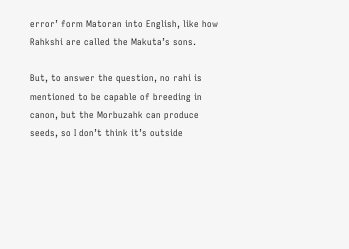error’ form Matoran into English, like how Rahkshi are called the Makuta’s sons.

But, to answer the question, no rahi is mentioned to be capable of breeding in canon, but the Morbuzahk can produce seeds, so I don’t think it’s outside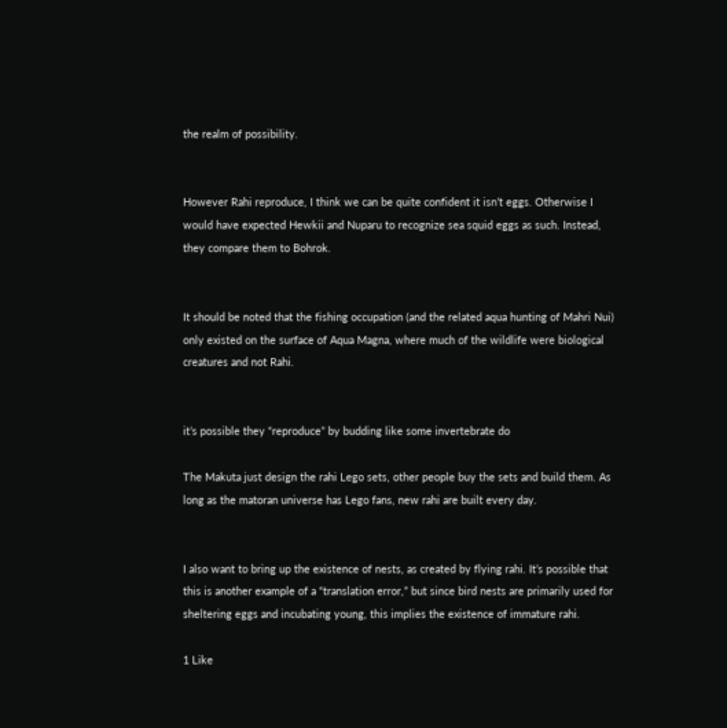the realm of possibility.


However Rahi reproduce, I think we can be quite confident it isn’t eggs. Otherwise I would have expected Hewkii and Nuparu to recognize sea squid eggs as such. Instead, they compare them to Bohrok.


It should be noted that the fishing occupation (and the related aqua hunting of Mahri Nui) only existed on the surface of Aqua Magna, where much of the wildlife were biological creatures and not Rahi.


it’s possible they “reproduce” by budding like some invertebrate do

The Makuta just design the rahi Lego sets, other people buy the sets and build them. As long as the matoran universe has Lego fans, new rahi are built every day.


I also want to bring up the existence of nests, as created by flying rahi. It’s possible that this is another example of a “translation error,” but since bird nests are primarily used for sheltering eggs and incubating young, this implies the existence of immature rahi.

1 Like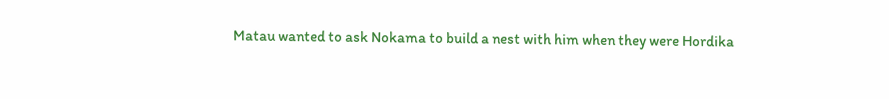Matau wanted to ask Nokama to build a nest with him when they were Hordika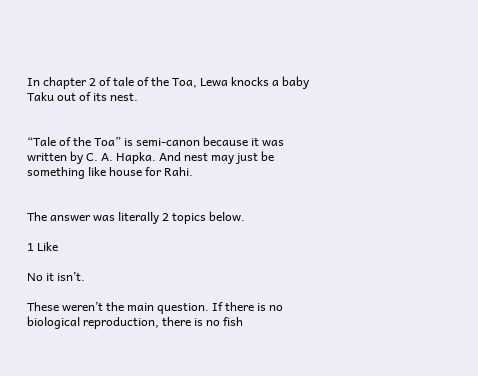In chapter 2 of tale of the Toa, Lewa knocks a baby Taku out of its nest.


“Tale of the Toa” is semi-canon because it was written by C. A. Hapka. And nest may just be something like house for Rahi.


The answer was literally 2 topics below.

1 Like

No it isn’t.

These weren’t the main question. If there is no biological reproduction, there is no fish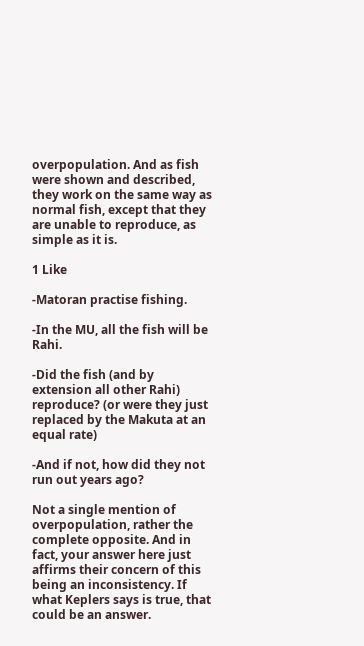overpopulation. And as fish were shown and described, they work on the same way as normal fish, except that they are unable to reproduce, as simple as it is.

1 Like

-Matoran practise fishing.

-In the MU, all the fish will be Rahi.

-Did the fish (and by extension all other Rahi) reproduce? (or were they just replaced by the Makuta at an equal rate)

-And if not, how did they not run out years ago?

Not a single mention of overpopulation, rather the complete opposite. And in fact, your answer here just affirms their concern of this being an inconsistency. If what Keplers says is true, that could be an answer.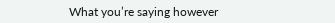What you’re saying however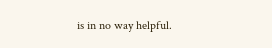is in no way helpful.